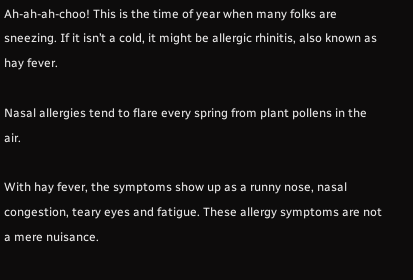Ah-ah-ah-choo! This is the time of year when many folks are sneezing. If it isn’t a cold, it might be allergic rhinitis, also known as hay fever.

Nasal allergies tend to flare every spring from plant pollens in the air.

With hay fever, the symptoms show up as a runny nose, nasal congestion, teary eyes and fatigue. These allergy symptoms are not a mere nuisance.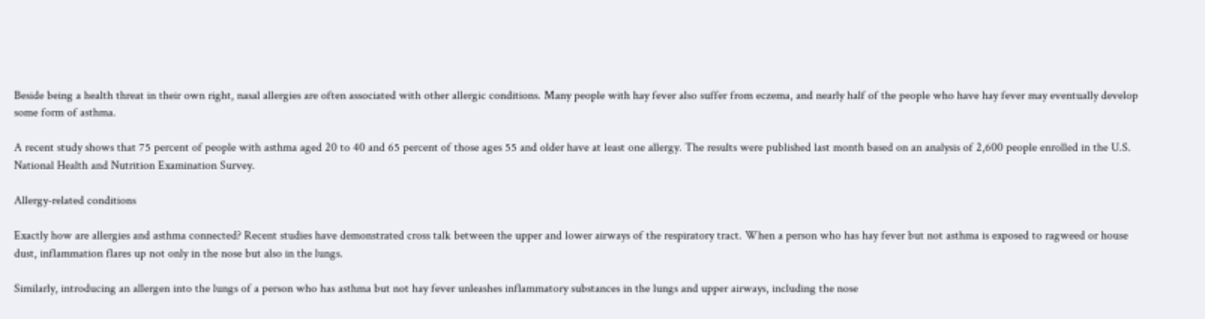Beside being a health threat in their own right, nasal allergies are often associated with other allergic conditions. Many people with hay fever also suffer from eczema, and nearly half of the people who have hay fever may eventually develop some form of asthma.

A recent study shows that 75 percent of people with asthma aged 20 to 40 and 65 percent of those ages 55 and older have at least one allergy. The results were published last month based on an analysis of 2,600 people enrolled in the U.S. National Health and Nutrition Examination Survey.

Allergy-related conditions

Exactly how are allergies and asthma connected? Recent studies have demonstrated cross talk between the upper and lower airways of the respiratory tract. When a person who has hay fever but not asthma is exposed to ragweed or house dust, inflammation flares up not only in the nose but also in the lungs.

Similarly, introducing an allergen into the lungs of a person who has asthma but not hay fever unleashes inflammatory substances in the lungs and upper airways, including the nose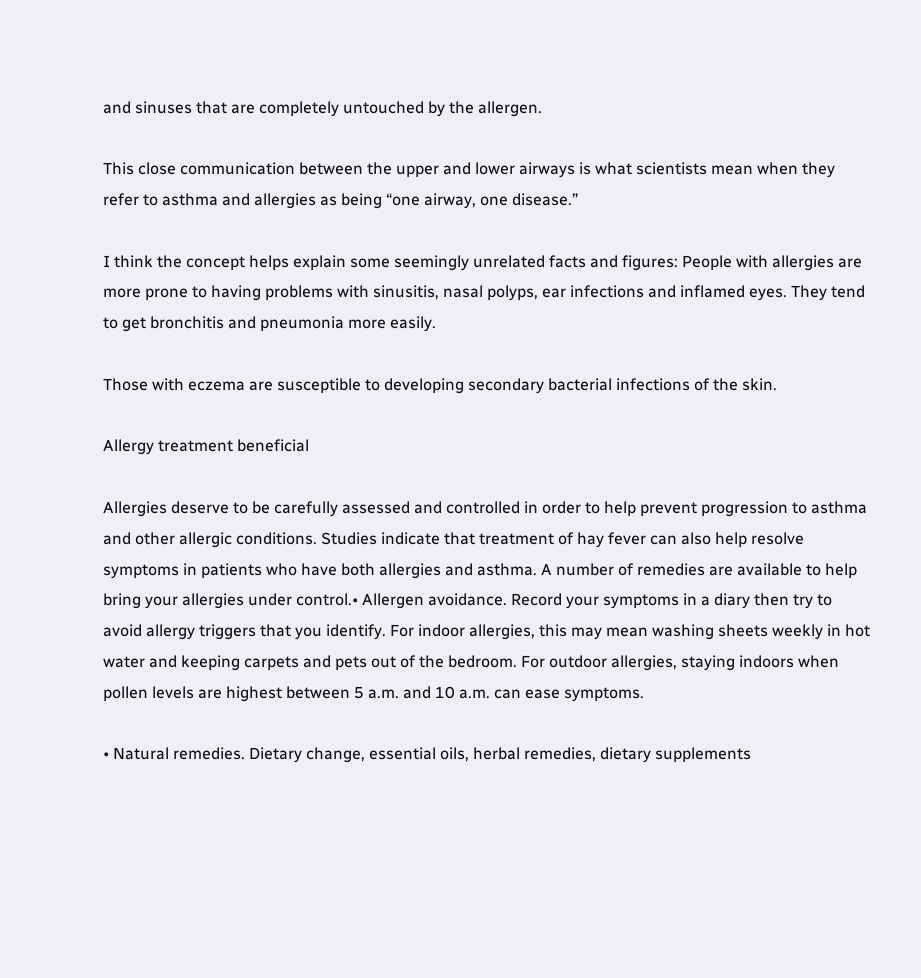and sinuses that are completely untouched by the allergen.

This close communication between the upper and lower airways is what scientists mean when they refer to asthma and allergies as being “one airway, one disease.”

I think the concept helps explain some seemingly unrelated facts and figures: People with allergies are more prone to having problems with sinusitis, nasal polyps, ear infections and inflamed eyes. They tend to get bronchitis and pneumonia more easily.

Those with eczema are susceptible to developing secondary bacterial infections of the skin.

Allergy treatment beneficial

Allergies deserve to be carefully assessed and controlled in order to help prevent progression to asthma and other allergic conditions. Studies indicate that treatment of hay fever can also help resolve symptoms in patients who have both allergies and asthma. A number of remedies are available to help bring your allergies under control.• Allergen avoidance. Record your symptoms in a diary then try to avoid allergy triggers that you identify. For indoor allergies, this may mean washing sheets weekly in hot water and keeping carpets and pets out of the bedroom. For outdoor allergies, staying indoors when pollen levels are highest between 5 a.m. and 10 a.m. can ease symptoms.

• Natural remedies. Dietary change, essential oils, herbal remedies, dietary supplements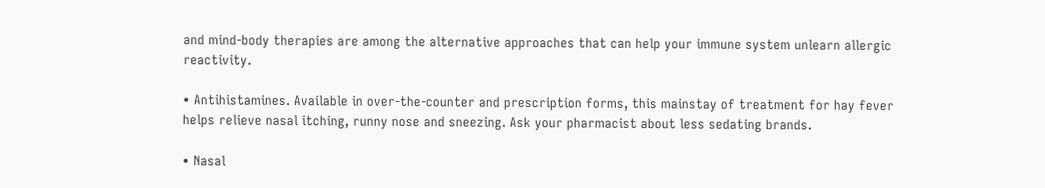and mind-body therapies are among the alternative approaches that can help your immune system unlearn allergic reactivity.

• Antihistamines. Available in over-the-counter and prescription forms, this mainstay of treatment for hay fever helps relieve nasal itching, runny nose and sneezing. Ask your pharmacist about less sedating brands.

• Nasal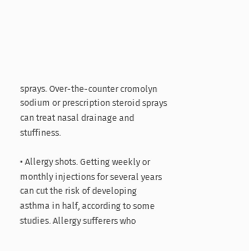sprays. Over-the-counter cromolyn sodium or prescription steroid sprays can treat nasal drainage and stuffiness.

• Allergy shots. Getting weekly or monthly injections for several years can cut the risk of developing asthma in half, according to some studies. Allergy sufferers who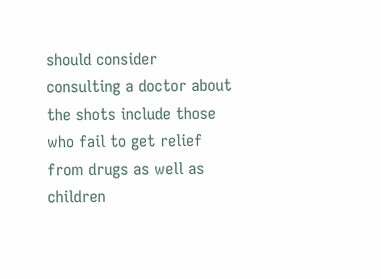should consider consulting a doctor about the shots include those who fail to get relief from drugs as well as children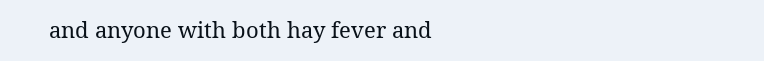and anyone with both hay fever and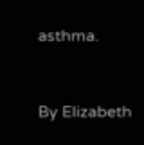asthma.


By Elizabeth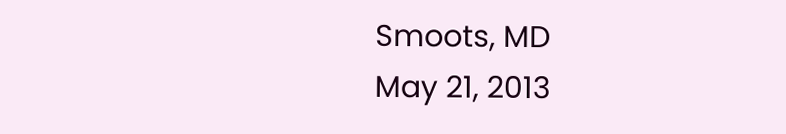Smoots, MD
May 21, 2013